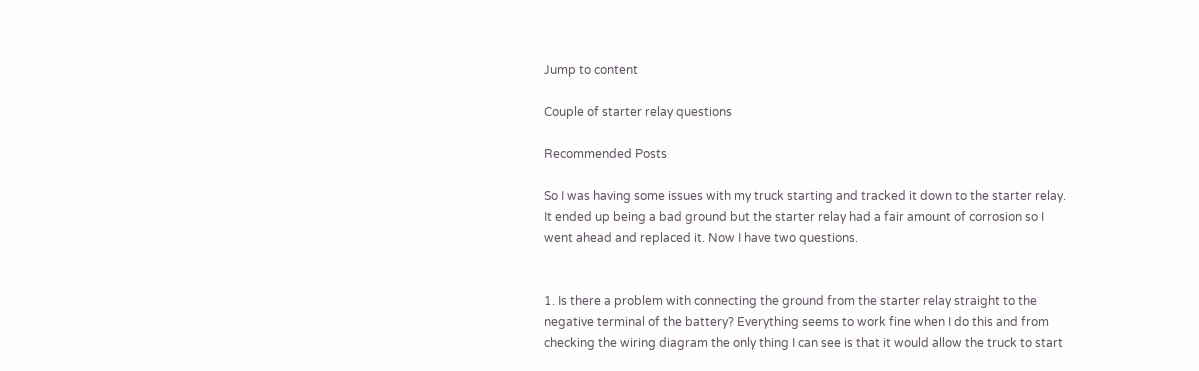Jump to content

Couple of starter relay questions

Recommended Posts

So I was having some issues with my truck starting and tracked it down to the starter relay. It ended up being a bad ground but the starter relay had a fair amount of corrosion so I went ahead and replaced it. Now I have two questions.


1. Is there a problem with connecting the ground from the starter relay straight to the negative terminal of the battery? Everything seems to work fine when I do this and from checking the wiring diagram the only thing I can see is that it would allow the truck to start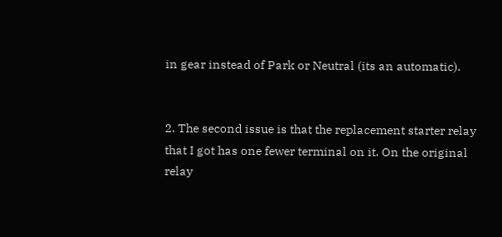in gear instead of Park or Neutral (its an automatic).


2. The second issue is that the replacement starter relay that I got has one fewer terminal on it. On the original relay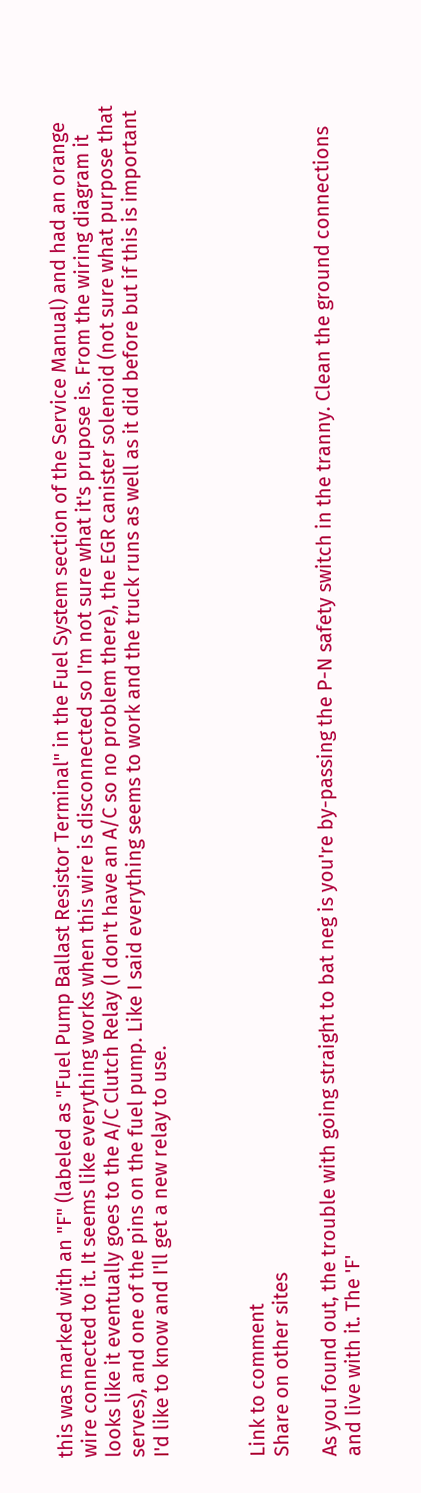this was marked with an "F" (labeled as "Fuel Pump Ballast Resistor Terminal" in the Fuel System section of the Service Manual) and had an orange wire connected to it. It seems like everything works when this wire is disconnected so I'm not sure what it's prupose is. From the wiring diagram it looks like it eventually goes to the A/C Clutch Relay (I don't have an A/C so no problem there), the EGR canister solenoid (not sure what purpose that serves), and one of the pins on the fuel pump. Like I said everything seems to work and the truck runs as well as it did before but if this is important I'd like to know and I'll get a new relay to use.



Link to comment
Share on other sites

As you found out, the trouble with going straight to bat neg is you're by-passing the P-N safety switch in the tranny. Clean the ground connections and live with it. The 'F'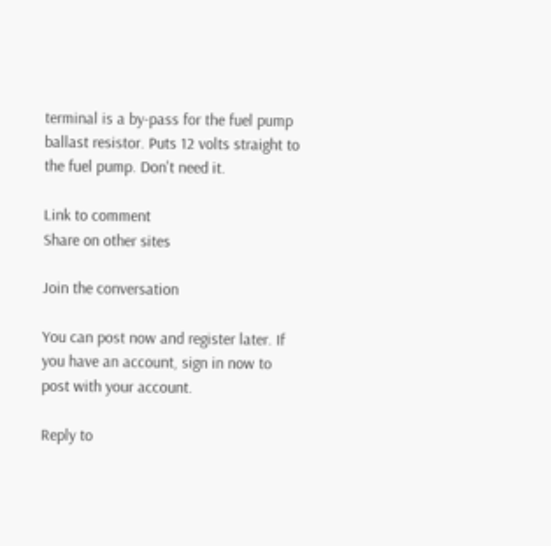terminal is a by-pass for the fuel pump ballast resistor. Puts 12 volts straight to the fuel pump. Don't need it.

Link to comment
Share on other sites

Join the conversation

You can post now and register later. If you have an account, sign in now to post with your account.

Reply to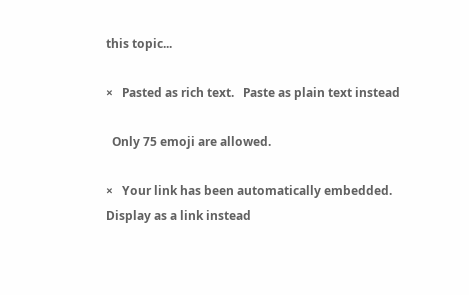this topic...

×   Pasted as rich text.   Paste as plain text instead

  Only 75 emoji are allowed.

×   Your link has been automatically embedded.   Display as a link instead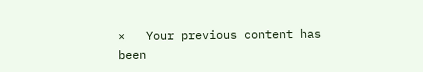×   Your previous content has been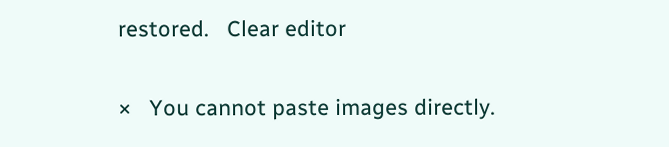restored.   Clear editor

×   You cannot paste images directly.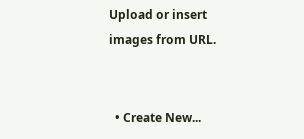Upload or insert images from URL.


  • Create New...